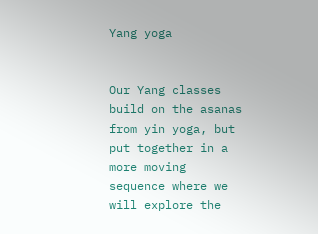Yang yoga


Our Yang classes build on the asanas from yin yoga, but put together in a more moving sequence where we will explore the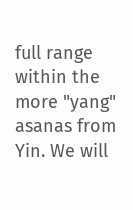full range within the more "yang" asanas from Yin. We will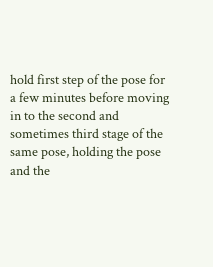hold first step of the pose for a few minutes before moving in to the second and sometimes third stage of the same pose, holding the pose and the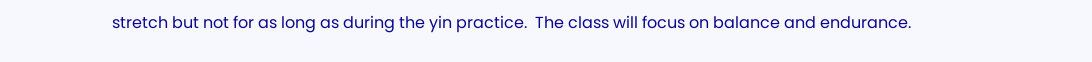stretch but not for as long as during the yin practice.  The class will focus on balance and endurance.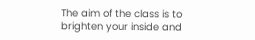The aim of the class is to brighten your inside and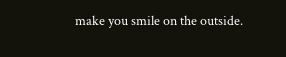make you smile on the outside.